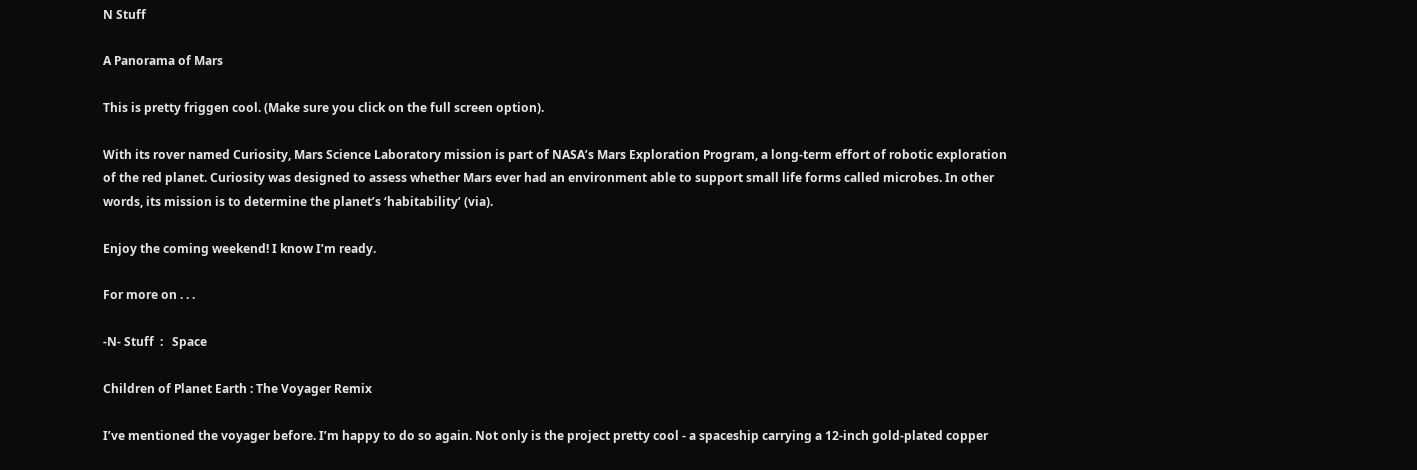N Stuff

A Panorama of Mars

This is pretty friggen cool. (Make sure you click on the full screen option).

With its rover named Curiosity, Mars Science Laboratory mission is part of NASA’s Mars Exploration Program, a long-term effort of robotic exploration of the red planet. Curiosity was designed to assess whether Mars ever had an environment able to support small life forms called microbes. In other words, its mission is to determine the planet’s ‘habitability’ (via).

Enjoy the coming weekend! I know I’m ready.

For more on . . .

-N- Stuff  :   Space

Children of Planet Earth : The Voyager Remix

I’ve mentioned the voyager before. I’m happy to do so again. Not only is the project pretty cool - a spaceship carrying a 12-inch gold-plated copper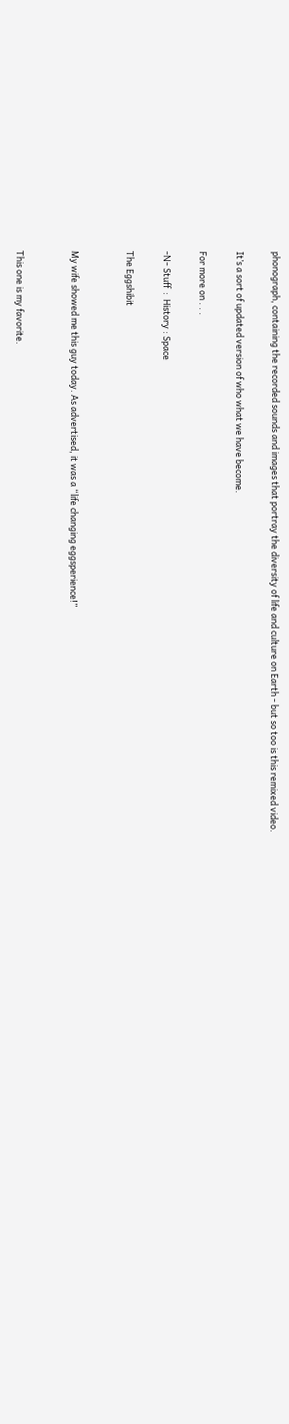phonograph, containing the recorded sounds and images that portray the diversity of life and culture on Earth - but so too is this remixed video.

It’s a sort of updated version of who what we have become.

For more on . . .

-N- Stuff  :  History : Space

The Eggshibit


My wife showed me this guy today. As advertised, it was a “life changing eggsperience!”


This one is my favorite.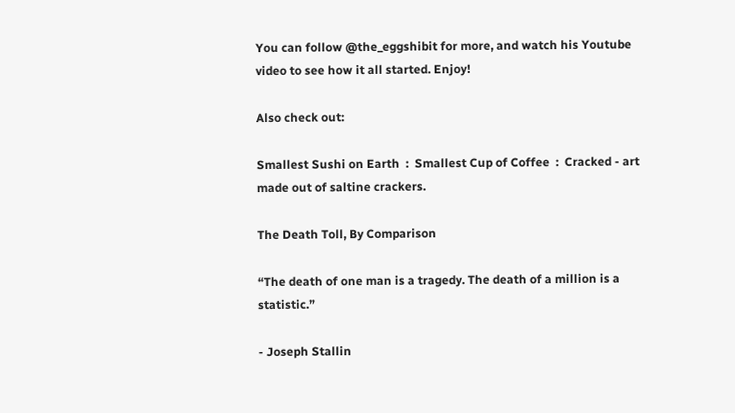You can follow @the_eggshibit for more, and watch his Youtube video to see how it all started. Enjoy!

Also check out:

Smallest Sushi on Earth  :  Smallest Cup of Coffee  :  Cracked - art made out of saltine crackers.

The Death Toll, By Comparison

“The death of one man is a tragedy. The death of a million is a statistic.”

- Joseph Stallin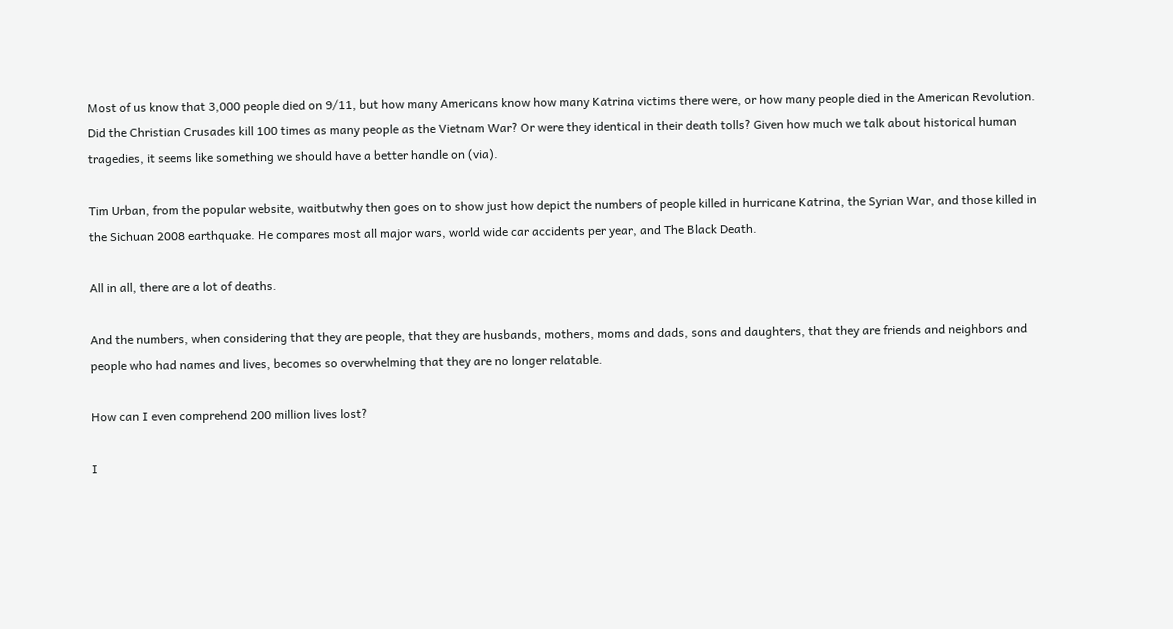Most of us know that 3,000 people died on 9/11, but how many Americans know how many Katrina victims there were, or how many people died in the American Revolution. Did the Christian Crusades kill 100 times as many people as the Vietnam War? Or were they identical in their death tolls? Given how much we talk about historical human tragedies, it seems like something we should have a better handle on (via).

Tim Urban, from the popular website, waitbutwhy then goes on to show just how depict the numbers of people killed in hurricane Katrina, the Syrian War, and those killed in the Sichuan 2008 earthquake. He compares most all major wars, world wide car accidents per year, and The Black Death.

All in all, there are a lot of deaths.

And the numbers, when considering that they are people, that they are husbands, mothers, moms and dads, sons and daughters, that they are friends and neighbors and people who had names and lives, becomes so overwhelming that they are no longer relatable.

How can I even comprehend 200 million lives lost?

I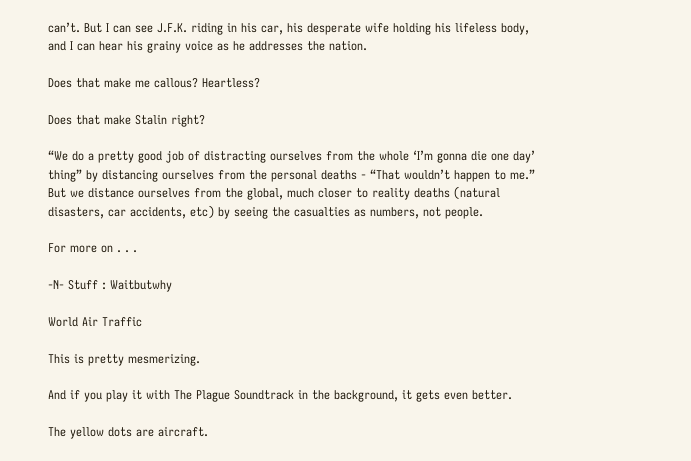can’t. But I can see J.F.K. riding in his car, his desperate wife holding his lifeless body, and I can hear his grainy voice as he addresses the nation.

Does that make me callous? Heartless?

Does that make Stalin right?

“We do a pretty good job of distracting ourselves from the whole ‘I’m gonna die one day’ thing” by distancing ourselves from the personal deaths - “That wouldn’t happen to me.” But we distance ourselves from the global, much closer to reality deaths (natural disasters, car accidents, etc) by seeing the casualties as numbers, not people.

For more on . . .

-N- Stuff : Waitbutwhy

World Air Traffic

This is pretty mesmerizing.

And if you play it with The Plague Soundtrack in the background, it gets even better.

The yellow dots are aircraft.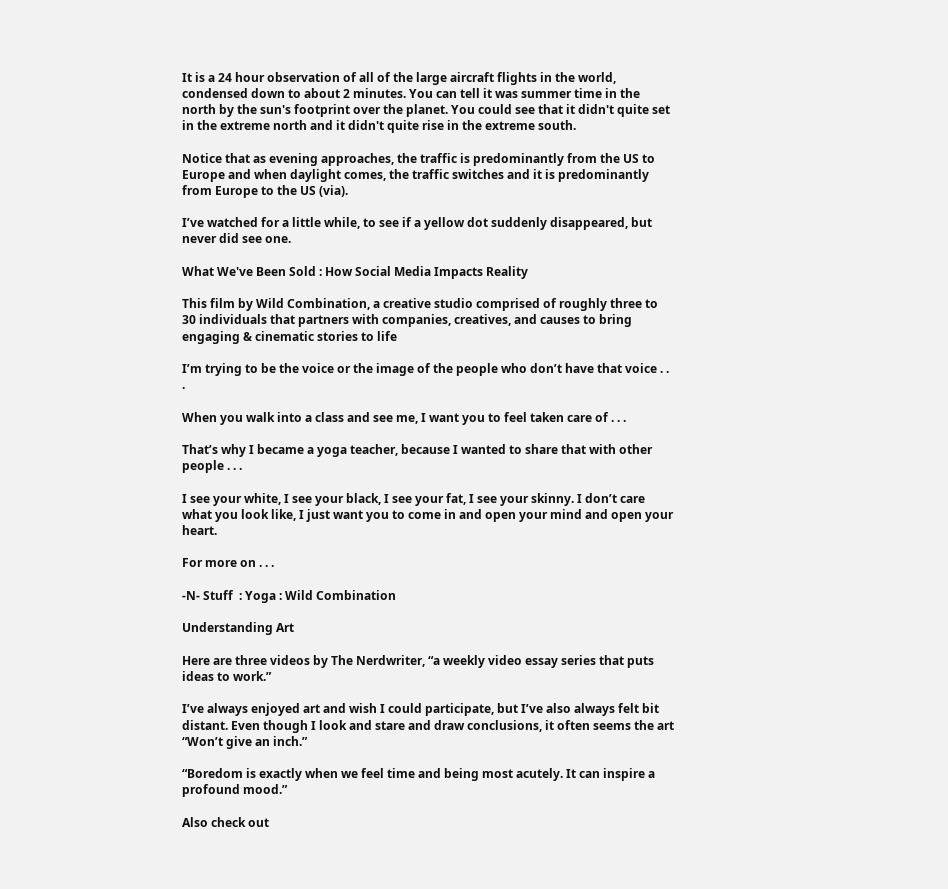It is a 24 hour observation of all of the large aircraft flights in the world, condensed down to about 2 minutes. You can tell it was summer time in the north by the sun's footprint over the planet. You could see that it didn't quite set in the extreme north and it didn't quite rise in the extreme south.

Notice that as evening approaches, the traffic is predominantly from the US to Europe and when daylight comes, the traffic switches and it is predominantly from Europe to the US (via).

I’ve watched for a little while, to see if a yellow dot suddenly disappeared, but never did see one.

What We've Been Sold : How Social Media Impacts Reality

This film by Wild Combination, a creative studio comprised of roughly three to 30 individuals that partners with companies, creatives, and causes to bring engaging & cinematic stories to life

I’m trying to be the voice or the image of the people who don’t have that voice . . .

When you walk into a class and see me, I want you to feel taken care of . . .

That’s why I became a yoga teacher, because I wanted to share that with other people . . .

I see your white, I see your black, I see your fat, I see your skinny. I don’t care what you look like, I just want you to come in and open your mind and open your heart.

For more on . . .

-N- Stuff  : Yoga : Wild Combination

Understanding Art

Here are three videos by The Nerdwriter, “a weekly video essay series that puts ideas to work.”

I’ve always enjoyed art and wish I could participate, but I’ve also always felt bit distant. Even though I look and stare and draw conclusions, it often seems the art “Won’t give an inch.”

“Boredom is exactly when we feel time and being most acutely. It can inspire a profound mood.”

Also check out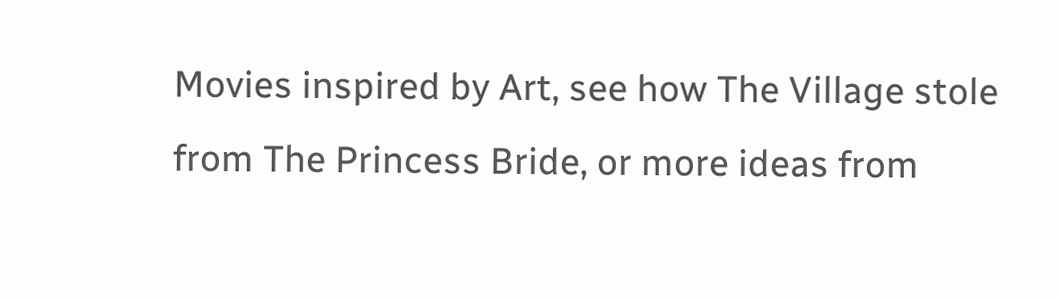Movies inspired by Art, see how The Village stole from The Princess Bride, or more ideas from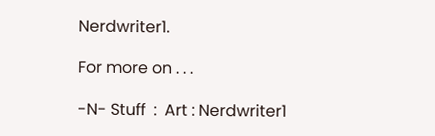Nerdwriter1.

For more on . . .

-N- Stuff  :  Art : Nerdwriter1